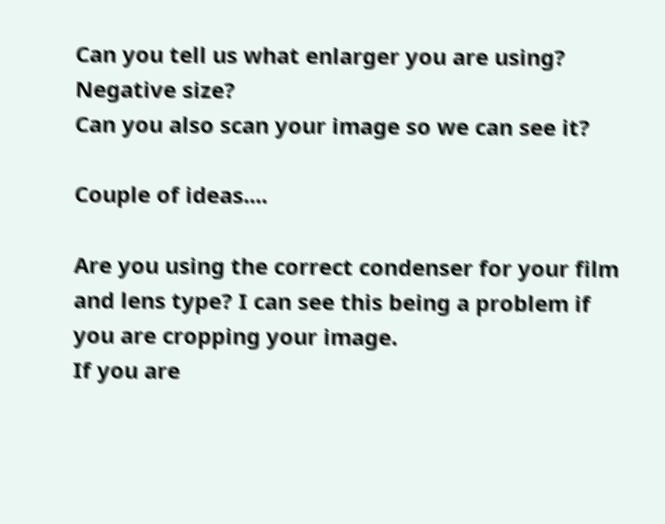Can you tell us what enlarger you are using?
Negative size?
Can you also scan your image so we can see it?

Couple of ideas....

Are you using the correct condenser for your film and lens type? I can see this being a problem if you are cropping your image.
If you are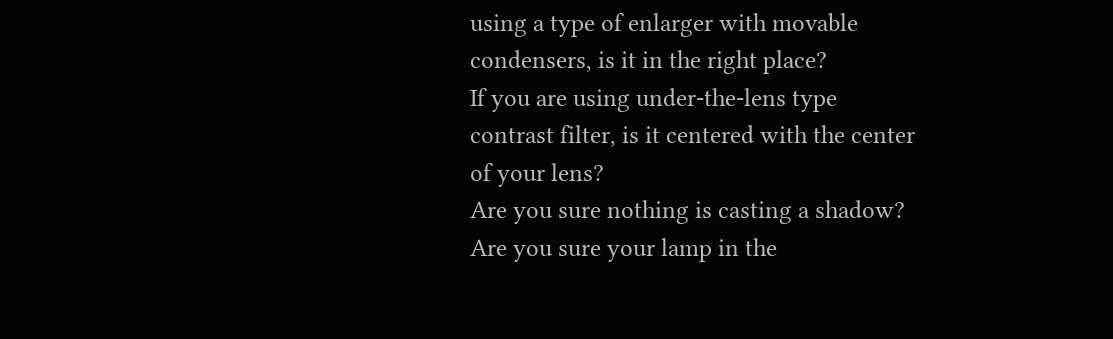using a type of enlarger with movable condensers, is it in the right place?
If you are using under-the-lens type contrast filter, is it centered with the center of your lens?
Are you sure nothing is casting a shadow?
Are you sure your lamp in the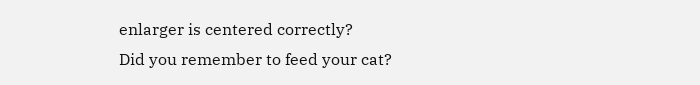enlarger is centered correctly?
Did you remember to feed your cat?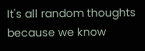It's all random thoughts because we know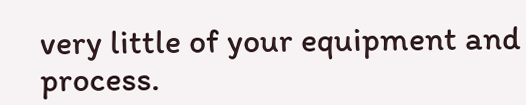very little of your equipment and process.